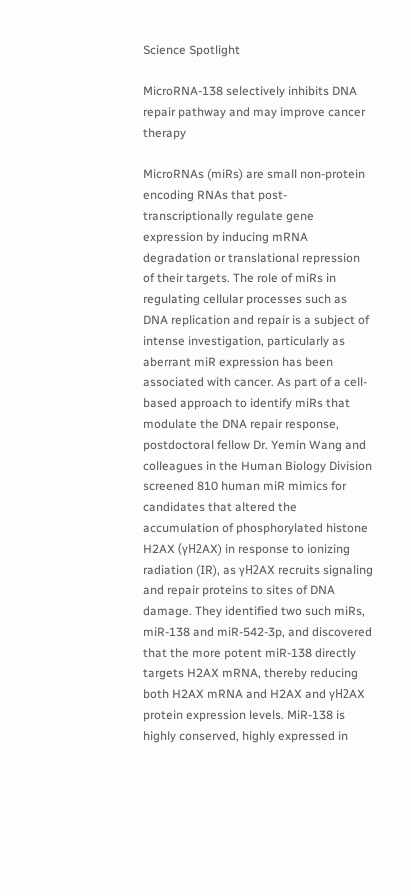Science Spotlight

MicroRNA-138 selectively inhibits DNA repair pathway and may improve cancer therapy

MicroRNAs (miRs) are small non-protein encoding RNAs that post-transcriptionally regulate gene expression by inducing mRNA degradation or translational repression of their targets. The role of miRs in regulating cellular processes such as DNA replication and repair is a subject of intense investigation, particularly as aberrant miR expression has been associated with cancer. As part of a cell-based approach to identify miRs that modulate the DNA repair response, postdoctoral fellow Dr. Yemin Wang and colleagues in the Human Biology Division screened 810 human miR mimics for candidates that altered the accumulation of phosphorylated histone H2AX (γH2AX) in response to ionizing radiation (IR), as γH2AX recruits signaling and repair proteins to sites of DNA damage. They identified two such miRs, miR-138 and miR-542-3p, and discovered that the more potent miR-138 directly targets H2AX mRNA, thereby reducing both H2AX mRNA and H2AX and γH2AX protein expression levels. MiR-138 is highly conserved, highly expressed in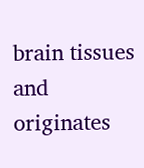brain tissues and originates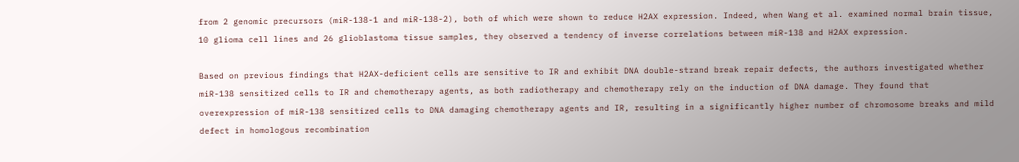from 2 genomic precursors (miR-138-1 and miR-138-2), both of which were shown to reduce H2AX expression. Indeed, when Wang et al. examined normal brain tissue, 10 glioma cell lines and 26 glioblastoma tissue samples, they observed a tendency of inverse correlations between miR-138 and H2AX expression.

Based on previous findings that H2AX-deficient cells are sensitive to IR and exhibit DNA double-strand break repair defects, the authors investigated whether miR-138 sensitized cells to IR and chemotherapy agents, as both radiotherapy and chemotherapy rely on the induction of DNA damage. They found that overexpression of miR-138 sensitized cells to DNA damaging chemotherapy agents and IR, resulting in a significantly higher number of chromosome breaks and mild defect in homologous recombination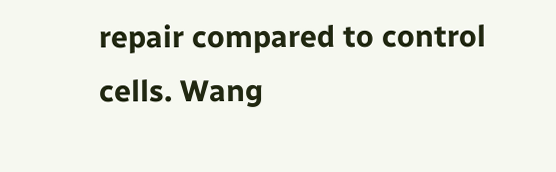repair compared to control cells. Wang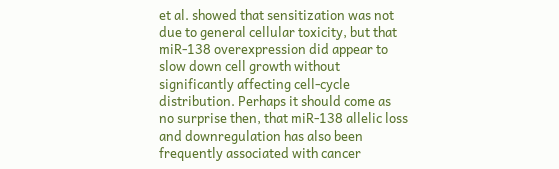et al. showed that sensitization was not due to general cellular toxicity, but that miR-138 overexpression did appear to slow down cell growth without significantly affecting cell-cycle distribution. Perhaps it should come as no surprise then, that miR-138 allelic loss and downregulation has also been frequently associated with cancer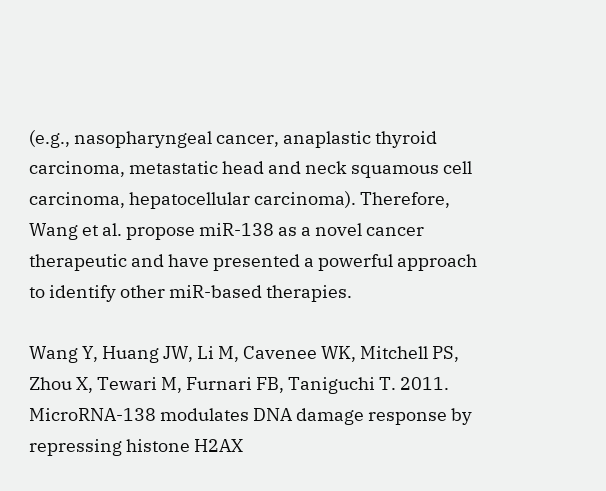(e.g., nasopharyngeal cancer, anaplastic thyroid carcinoma, metastatic head and neck squamous cell carcinoma, hepatocellular carcinoma). Therefore, Wang et al. propose miR-138 as a novel cancer therapeutic and have presented a powerful approach to identify other miR-based therapies.

Wang Y, Huang JW, Li M, Cavenee WK, Mitchell PS, Zhou X, Tewari M, Furnari FB, Taniguchi T. 2011. MicroRNA-138 modulates DNA damage response by repressing histone H2AX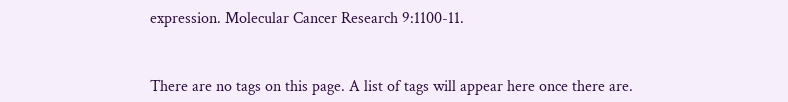expression. Molecular Cancer Research 9:1100-11.


There are no tags on this page. A list of tags will appear here once there are.